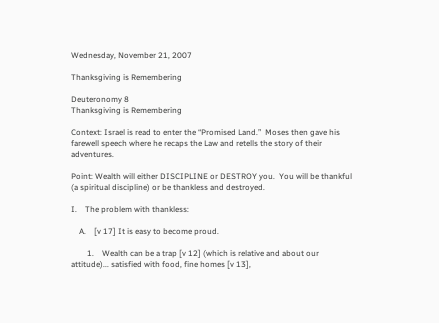Wednesday, November 21, 2007

Thanksgiving is Remembering

Deuteronomy 8
Thanksgiving is Remembering

Context: Israel is read to enter the “Promised Land.”  Moses then gave his farewell speech where he recaps the Law and retells the story of their adventures.

Point: Wealth will either DISCIPLINE or DESTROY you.  You will be thankful (a spiritual discipline) or be thankless and destroyed.

I.    The problem with thankless:

    A.    [v 17] It is easy to become proud.

        1.    Wealth can be a trap [v 12] (which is relative and about our attitude)... satisfied with food, fine homes [v 13],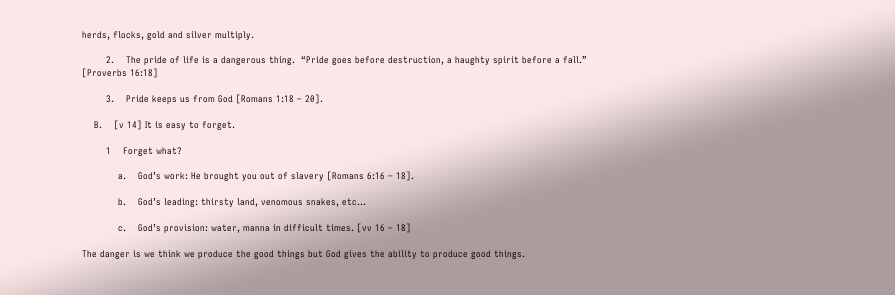herds, flocks, gold and silver multiply.

        2.    The pride of life is a dangerous thing.  “Pride goes before destruction, a haughty spirit before a fall.” [Proverbs 16:18]

        3.    Pride keeps us from God [Romans 1:18 – 20].

    B.    [v 14] It is easy to forget.

        1    Forget what?

            a.    God’s work: He brought you out of slavery [Romans 6:16 – 18].

            b.    God’s leading: thirsty land, venomous snakes, etc...

            c.    God’s provision: water, manna in difficult times. [vv 16 – 18]

The danger is we think we produce the good things but God gives the ability to produce good things.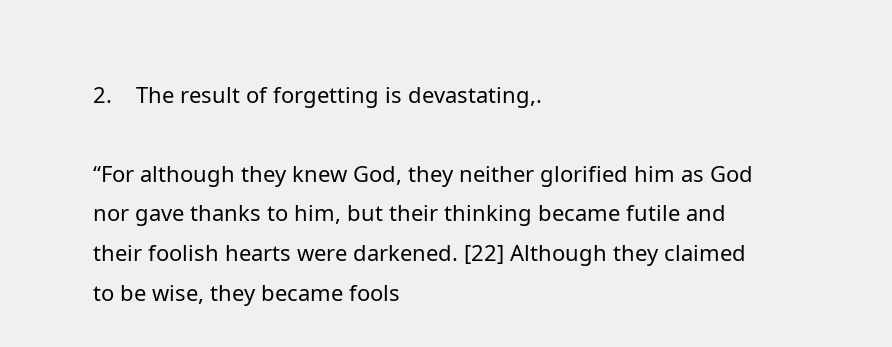2.    The result of forgetting is devastating,.

“For although they knew God, they neither glorified him as God nor gave thanks to him, but their thinking became futile and their foolish hearts were darkened. [22] Although they claimed to be wise, they became fools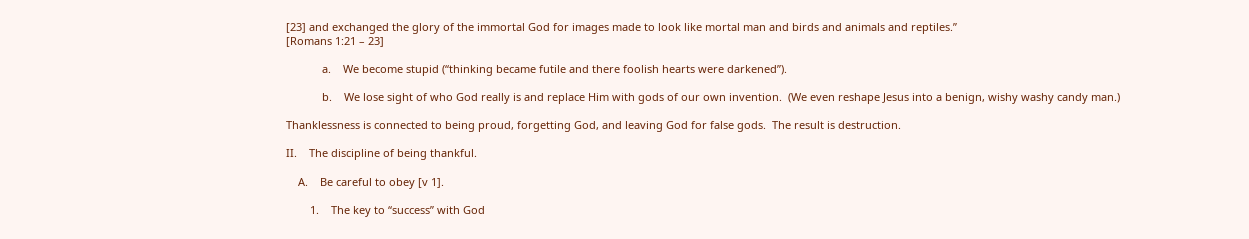[23] and exchanged the glory of the immortal God for images made to look like mortal man and birds and animals and reptiles.”
[Romans 1:21 – 23]

            a.    We become stupid (“thinking became futile and there foolish hearts were darkened”).

            b.    We lose sight of who God really is and replace Him with gods of our own invention.  (We even reshape Jesus into a benign, wishy washy candy man.)

Thanklessness is connected to being proud, forgetting God, and leaving God for false gods.  The result is destruction.

II.    The discipline of being thankful.

    A.    Be careful to obey [v 1].

        1.    The key to “success” with God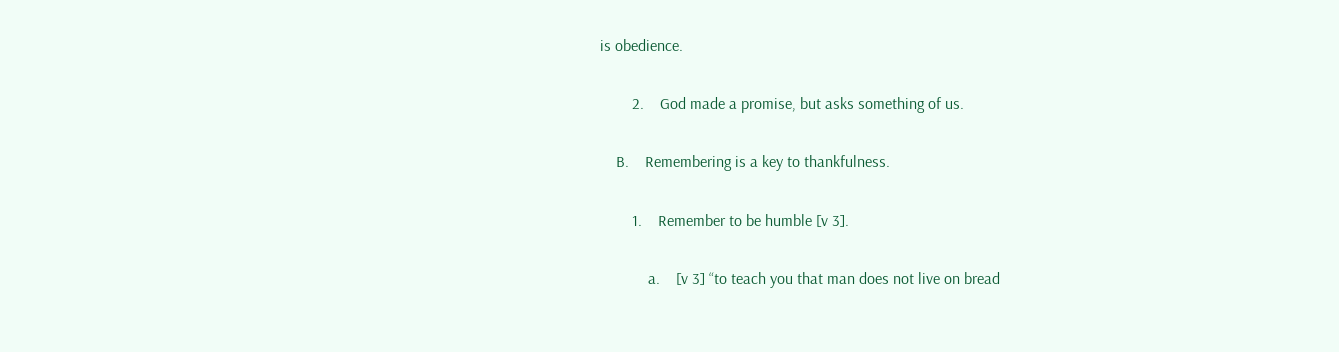is obedience.

        2.    God made a promise, but asks something of us.

    B.    Remembering is a key to thankfulness.

        1.    Remember to be humble [v 3].

            a.    [v 3] “to teach you that man does not live on bread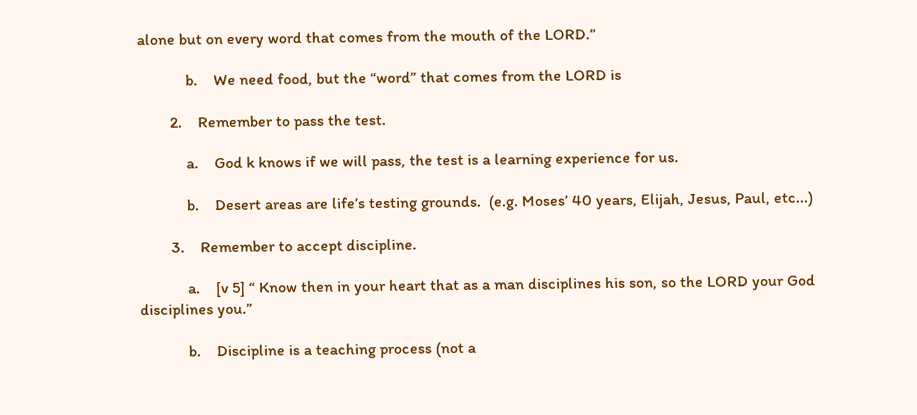alone but on every word that comes from the mouth of the LORD.”

            b.    We need food, but the “word” that comes from the LORD is

        2.    Remember to pass the test.

            a.    God k knows if we will pass, the test is a learning experience for us.

            b.    Desert areas are life’s testing grounds.  (e.g. Moses’ 40 years, Elijah, Jesus, Paul, etc...)

        3.    Remember to accept discipline.

            a.    [v 5] “ Know then in your heart that as a man disciplines his son, so the LORD your God disciplines you.”

            b.    Discipline is a teaching process (not a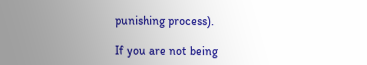punishing process).

If you are not being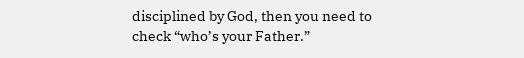disciplined by God, then you need to check “who’s your Father.”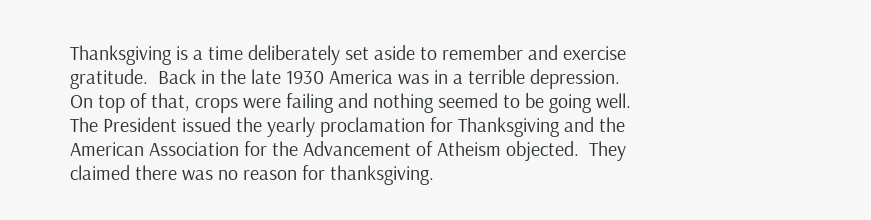Thanksgiving is a time deliberately set aside to remember and exercise gratitude.  Back in the late 1930 America was in a terrible depression.  On top of that, crops were failing and nothing seemed to be going well.  The President issued the yearly proclamation for Thanksgiving and the American Association for the Advancement of Atheism objected.  They claimed there was no reason for thanksgiving.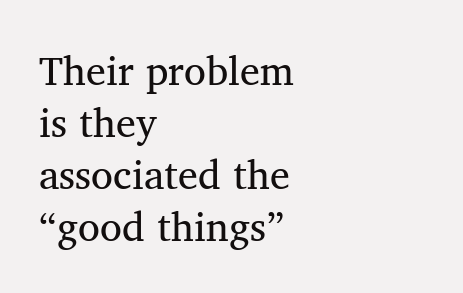Their problem is they associated the “good things”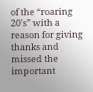of the “roaring 20's” with a reason for giving thanks and missed the important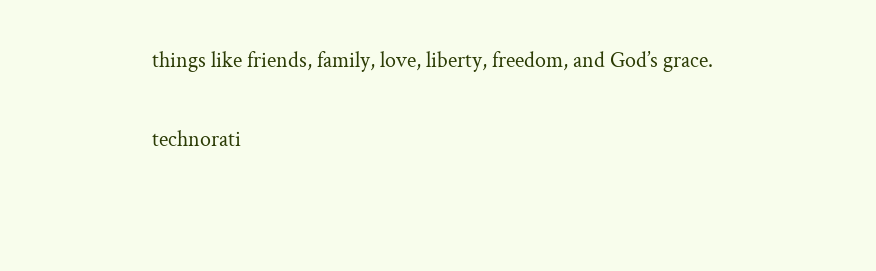things like friends, family, love, liberty, freedom, and God’s grace.

technorati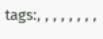tags:, , , , , , , ,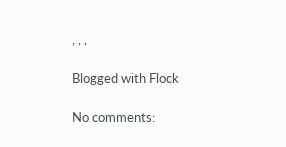, , ,

Blogged with Flock

No comments: